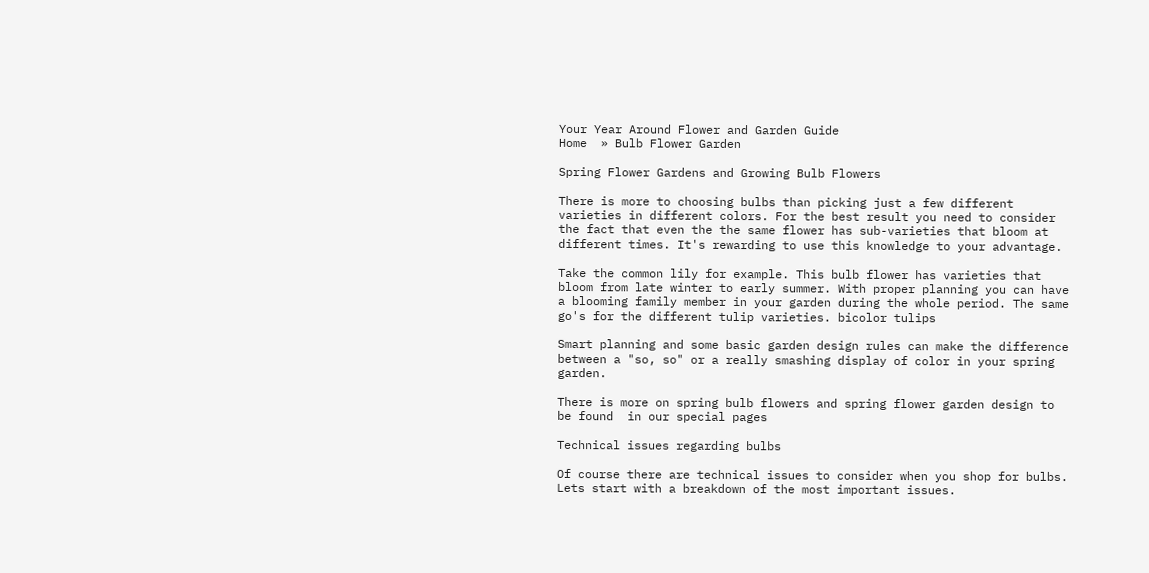Your Year Around Flower and Garden Guide
Home  » Bulb Flower Garden

Spring Flower Gardens and Growing Bulb Flowers

There is more to choosing bulbs than picking just a few different varieties in different colors. For the best result you need to consider the fact that even the the same flower has sub-varieties that bloom at different times. It's rewarding to use this knowledge to your advantage.

Take the common lily for example. This bulb flower has varieties that bloom from late winter to early summer. With proper planning you can have a blooming family member in your garden during the whole period. The same go's for the different tulip varieties. bicolor tulips

Smart planning and some basic garden design rules can make the difference between a "so, so" or a really smashing display of color in your spring garden.

There is more on spring bulb flowers and spring flower garden design to be found  in our special pages

Technical issues regarding bulbs

Of course there are technical issues to consider when you shop for bulbs. Lets start with a breakdown of the most important issues.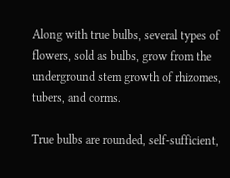Along with true bulbs, several types of flowers, sold as bulbs, grow from the underground stem growth of rhizomes, tubers, and corms.

True bulbs are rounded, self-sufficient,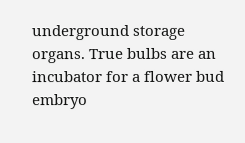underground storage organs. True bulbs are an incubator for a flower bud embryo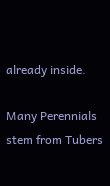already inside.

Many Perennials stem from Tubers